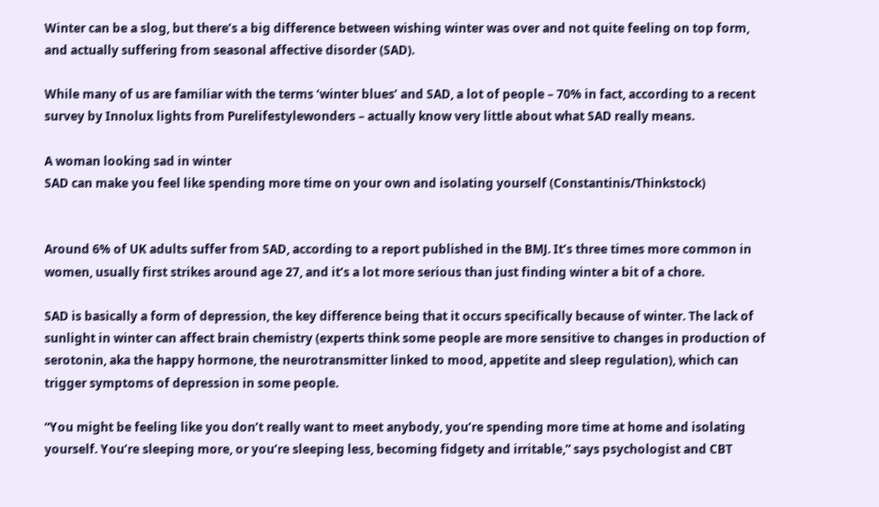Winter can be a slog, but there’s a big difference between wishing winter was over and not quite feeling on top form, and actually suffering from seasonal affective disorder (SAD).

While many of us are familiar with the terms ‘winter blues’ and SAD, a lot of people – 70% in fact, according to a recent survey by Innolux lights from Purelifestylewonders – actually know very little about what SAD really means.

A woman looking sad in winter
SAD can make you feel like spending more time on your own and isolating yourself (Constantinis/Thinkstock)


Around 6% of UK adults suffer from SAD, according to a report published in the BMJ. It’s three times more common in women, usually first strikes around age 27, and it’s a lot more serious than just finding winter a bit of a chore.

SAD is basically a form of depression, the key difference being that it occurs specifically because of winter. The lack of sunlight in winter can affect brain chemistry (experts think some people are more sensitive to changes in production of serotonin, aka the happy hormone, the neurotransmitter linked to mood, appetite and sleep regulation), which can trigger symptoms of depression in some people.

“You might be feeling like you don’t really want to meet anybody, you’re spending more time at home and isolating yourself. You’re sleeping more, or you’re sleeping less, becoming fidgety and irritable,” says psychologist and CBT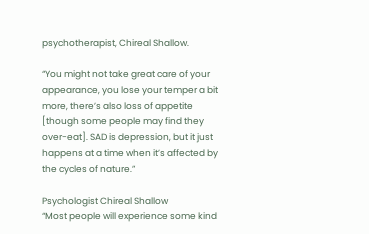psychotherapist, Chireal Shallow.

“You might not take great care of your appearance, you lose your temper a bit more, there’s also loss of appetite [though some people may find they over-eat]. SAD is depression, but it just happens at a time when it’s affected by the cycles of nature.”

Psychologist Chireal Shallow
“Most people will experience some kind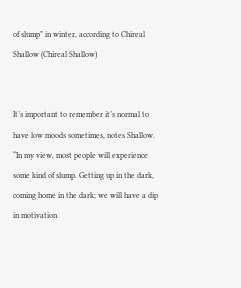of slump” in winter, according to Chireal Shallow (Chireal Shallow)


It’s important to remember it’s normal to have low moods sometimes, notes Shallow. “In my view, most people will experience some kind of slump. Getting up in the dark, coming home in the dark; we will have a dip in motivation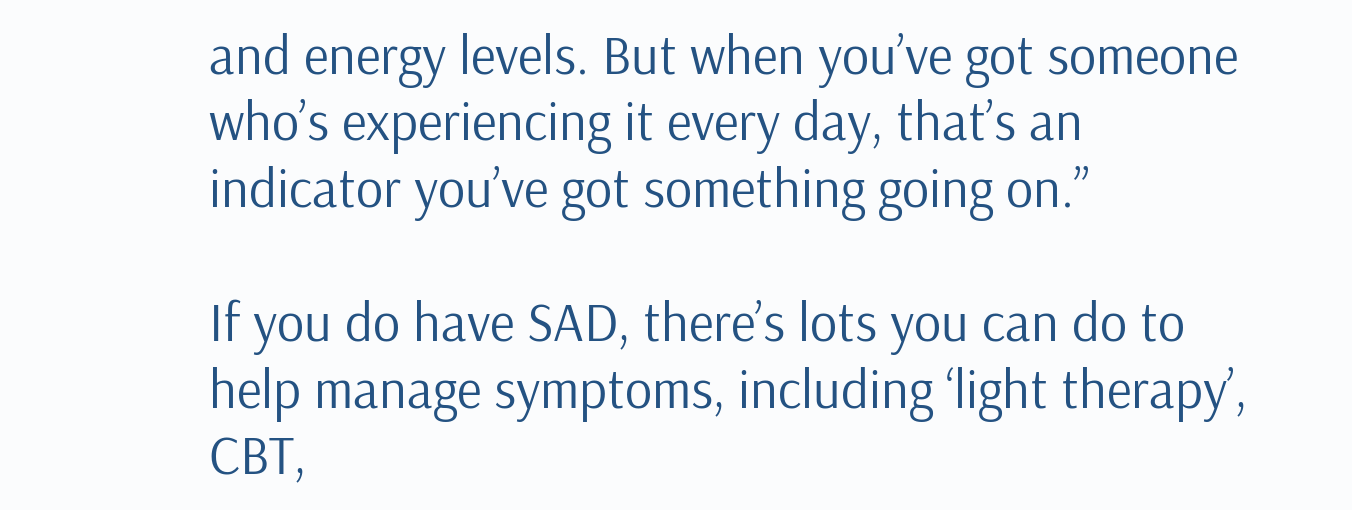and energy levels. But when you’ve got someone who’s experiencing it every day, that’s an indicator you’ve got something going on.”

If you do have SAD, there’s lots you can do to help manage symptoms, including ‘light therapy’, CBT,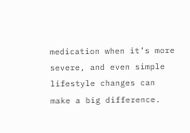medication when it’s more severe, and even simple lifestyle changes can make a big difference.